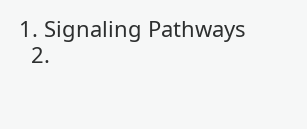1. Signaling Pathways
  2.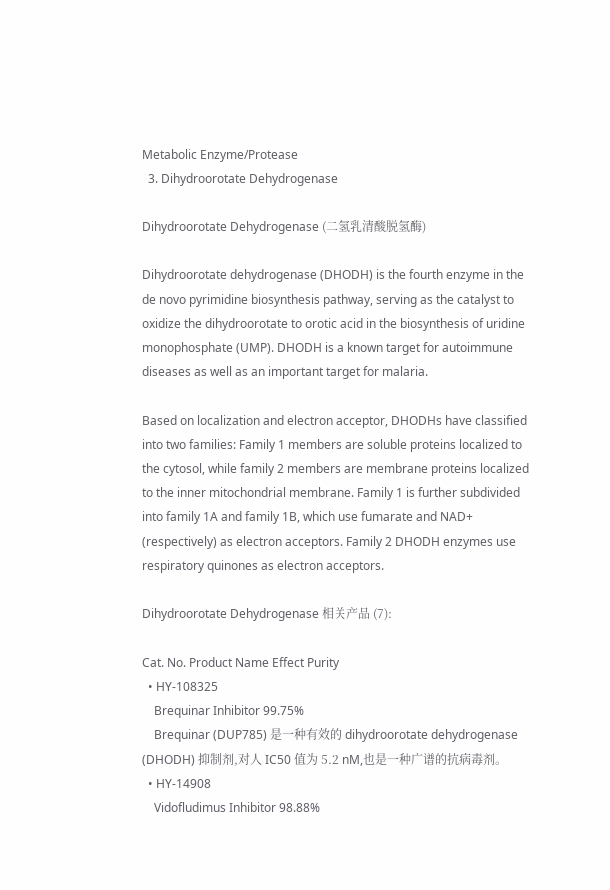Metabolic Enzyme/Protease
  3. Dihydroorotate Dehydrogenase

Dihydroorotate Dehydrogenase (二氢乳清酸脱氢酶)

Dihydroorotate dehydrogenase (DHODH) is the fourth enzyme in the de novo pyrimidine biosynthesis pathway, serving as the catalyst to oxidize the dihydroorotate to orotic acid in the biosynthesis of uridine monophosphate (UMP). DHODH is a known target for autoimmune diseases as well as an important target for malaria.

Based on localization and electron acceptor, DHODHs have classified into two families: Family 1 members are soluble proteins localized to the cytosol, while family 2 members are membrane proteins localized to the inner mitochondrial membrane. Family 1 is further subdivided into family 1A and family 1B, which use fumarate and NAD+ (respectively) as electron acceptors. Family 2 DHODH enzymes use respiratory quinones as electron acceptors.

Dihydroorotate Dehydrogenase 相关产品 (7):

Cat. No. Product Name Effect Purity
  • HY-108325
    Brequinar Inhibitor 99.75%
    Brequinar (DUP785) 是一种有效的 dihydroorotate dehydrogenase (DHODH) 抑制剂,对人 IC50 值为 5.2 nM,也是一种广谱的抗病毒剂。
  • HY-14908
    Vidofludimus Inhibitor 98.88%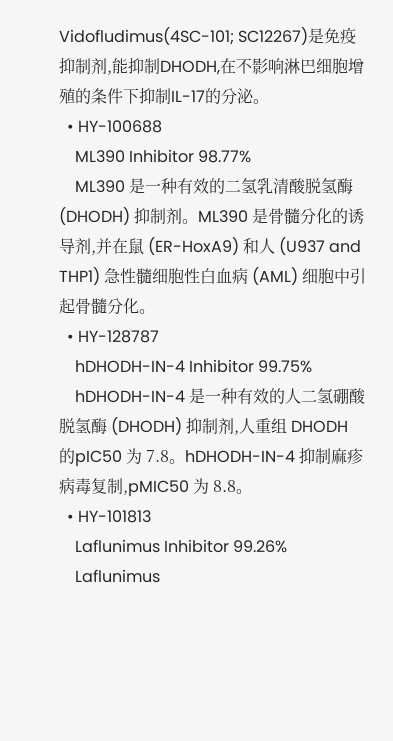Vidofludimus(4SC-101; SC12267)是免疫抑制剂,能抑制DHODH,在不影响淋巴细胞增殖的条件下抑制IL-17的分泌。
  • HY-100688
    ML390 Inhibitor 98.77%
    ML390 是一种有效的二氢乳清酸脱氢酶 (DHODH) 抑制剂。ML390 是骨髓分化的诱导剂,并在鼠 (ER-HoxA9) 和人 (U937 and THP1) 急性髓细胞性白血病 (AML) 细胞中引起骨髓分化。
  • HY-128787
    hDHODH-IN-4 Inhibitor 99.75%
    hDHODH-IN-4 是一种有效的人二氢硼酸脱氢酶 (DHODH) 抑制剂,人重组 DHODH 的pIC50 为 7.8。hDHODH-IN-4 抑制麻疹病毒复制,pMIC50 为 8.8。
  • HY-101813
    Laflunimus Inhibitor 99.26%
    Laflunimus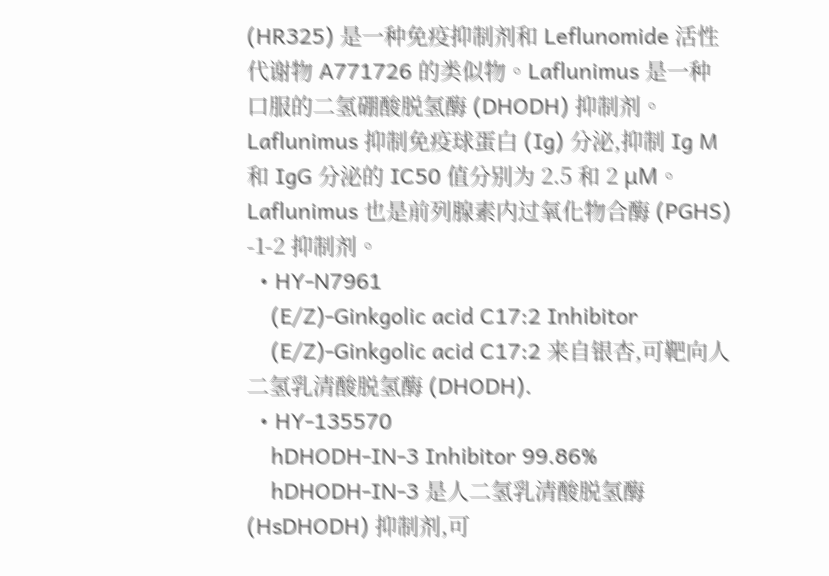(HR325) 是一种免疫抑制剂和 Leflunomide 活性代谢物 A771726 的类似物。Laflunimus 是一种口服的二氢硼酸脱氢酶 (DHODH) 抑制剂。Laflunimus 抑制免疫球蛋白 (Ig) 分泌,抑制 Ig M 和 IgG 分泌的 IC50 值分别为 2.5 和 2 μM。Laflunimus 也是前列腺素内过氧化物合酶 (PGHS) -1-2 抑制剂。
  • HY-N7961
    (E/Z)-Ginkgolic acid C17:2 Inhibitor
    (E/Z)-Ginkgolic acid C17:2 来自银杏,可靶向人二氢乳清酸脱氢酶 (DHODH).
  • HY-135570
    hDHODH-IN-3 Inhibitor 99.86%
    hDHODH-IN-3 是人二氢乳清酸脱氢酶 (HsDHODH) 抑制剂,可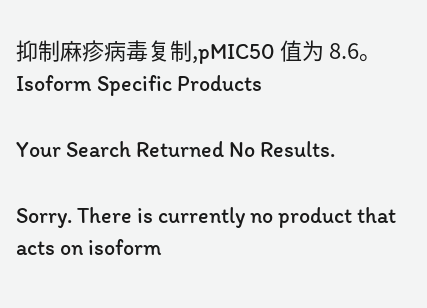抑制麻疹病毒复制,pMIC50 值为 8.6。
Isoform Specific Products

Your Search Returned No Results.

Sorry. There is currently no product that acts on isoform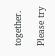together.

Please try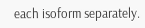each isoform separately.